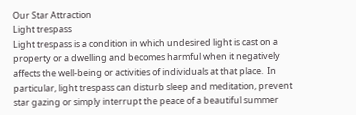Our Star Attraction
Light trespass
Light trespass is a condition in which undesired light is cast on a property or a dwelling and becomes harmful when it negatively affects the well-being or activities of individuals at that place.  In particular, light trespass can disturb sleep and meditation, prevent star gazing or simply interrupt the peace of a beautiful summer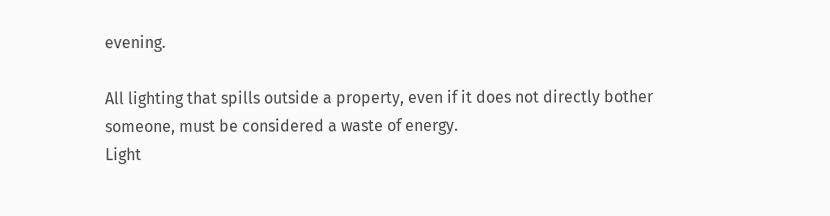evening.

All lighting that spills outside a property, even if it does not directly bother someone, must be considered a waste of energy.
Light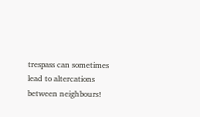trespass can sometimes lead to altercations between neighbours!